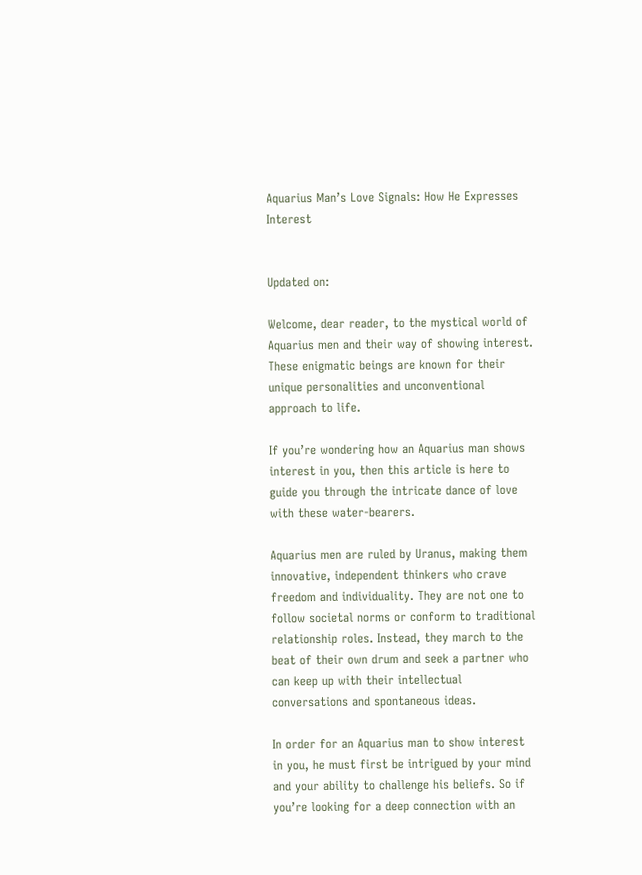Aquarius Man’s Love Signals: How He Expresses Interest


Updated on:

Welcome, dear reader, to the mystical world of Aquarius men and their way of showing interest. These enigmatic beings are known for their unique personalities and unconventional approach to life.

If you’re wondering how an Aquarius man shows interest in you, then this article is here to guide you through the intricate dance of love with these water-bearers.

Aquarius men are ruled by Uranus, making them innovative, independent thinkers who crave freedom and individuality. They are not one to follow societal norms or conform to traditional relationship roles. Instead, they march to the beat of their own drum and seek a partner who can keep up with their intellectual conversations and spontaneous ideas.

In order for an Aquarius man to show interest in you, he must first be intrigued by your mind and your ability to challenge his beliefs. So if you’re looking for a deep connection with an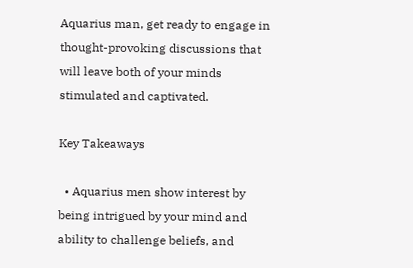Aquarius man, get ready to engage in thought-provoking discussions that will leave both of your minds stimulated and captivated.

Key Takeaways

  • Aquarius men show interest by being intrigued by your mind and ability to challenge beliefs, and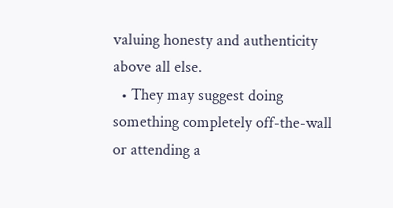valuing honesty and authenticity above all else.
  • They may suggest doing something completely off-the-wall or attending a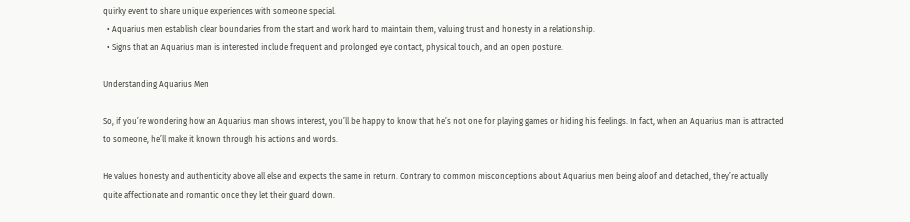quirky event to share unique experiences with someone special.
  • Aquarius men establish clear boundaries from the start and work hard to maintain them, valuing trust and honesty in a relationship.
  • Signs that an Aquarius man is interested include frequent and prolonged eye contact, physical touch, and an open posture.

Understanding Aquarius Men

So, if you’re wondering how an Aquarius man shows interest, you’ll be happy to know that he’s not one for playing games or hiding his feelings. In fact, when an Aquarius man is attracted to someone, he’ll make it known through his actions and words.

He values honesty and authenticity above all else and expects the same in return. Contrary to common misconceptions about Aquarius men being aloof and detached, they’re actually quite affectionate and romantic once they let their guard down.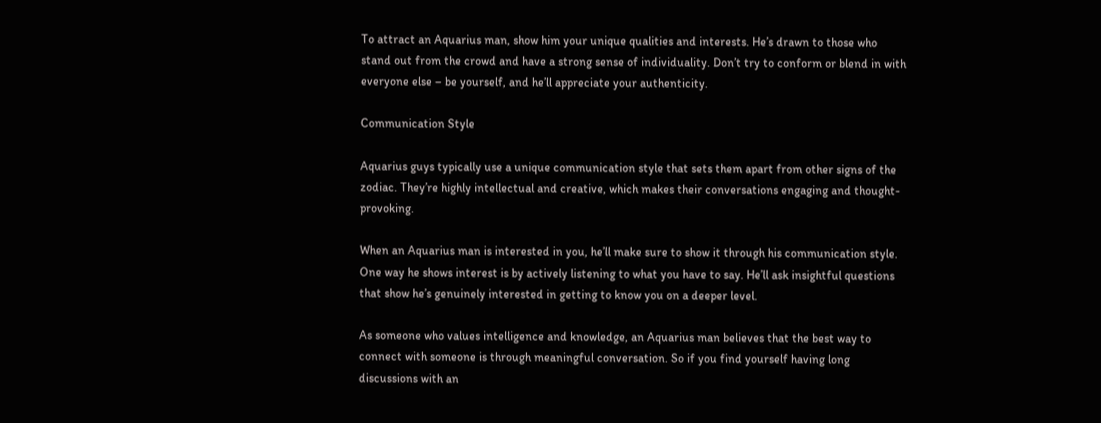To attract an Aquarius man, show him your unique qualities and interests. He’s drawn to those who stand out from the crowd and have a strong sense of individuality. Don’t try to conform or blend in with everyone else – be yourself, and he’ll appreciate your authenticity.

Communication Style

Aquarius guys typically use a unique communication style that sets them apart from other signs of the zodiac. They’re highly intellectual and creative, which makes their conversations engaging and thought-provoking.

When an Aquarius man is interested in you, he’ll make sure to show it through his communication style. One way he shows interest is by actively listening to what you have to say. He’ll ask insightful questions that show he’s genuinely interested in getting to know you on a deeper level.

As someone who values intelligence and knowledge, an Aquarius man believes that the best way to connect with someone is through meaningful conversation. So if you find yourself having long discussions with an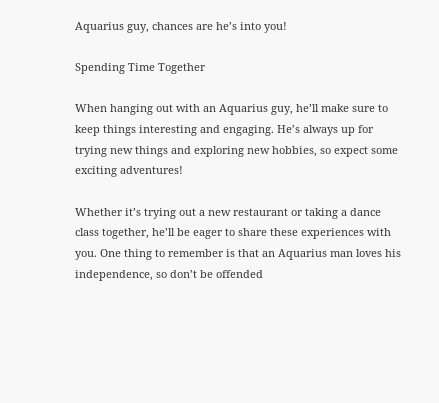Aquarius guy, chances are he’s into you!

Spending Time Together

When hanging out with an Aquarius guy, he’ll make sure to keep things interesting and engaging. He’s always up for trying new things and exploring new hobbies, so expect some exciting adventures!

Whether it’s trying out a new restaurant or taking a dance class together, he’ll be eager to share these experiences with you. One thing to remember is that an Aquarius man loves his independence, so don’t be offended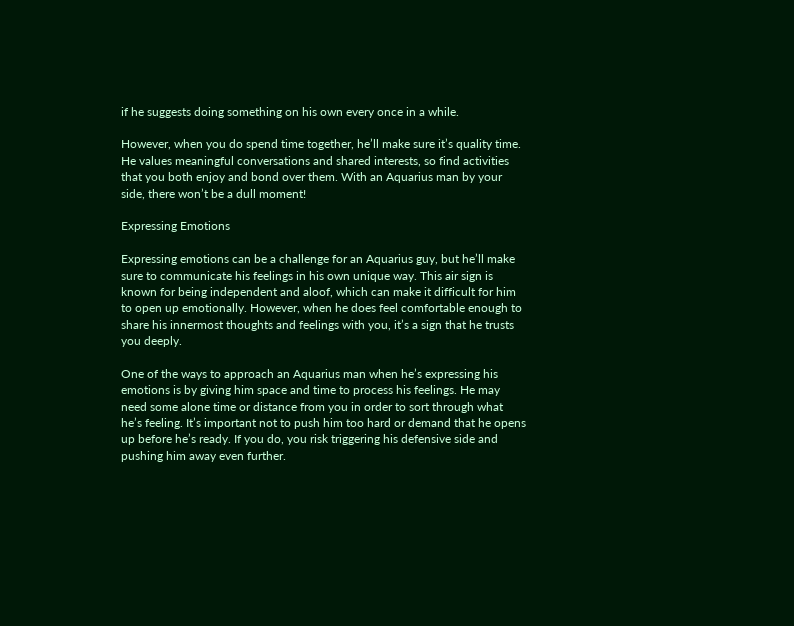if he suggests doing something on his own every once in a while.

However, when you do spend time together, he’ll make sure it’s quality time. He values meaningful conversations and shared interests, so find activities that you both enjoy and bond over them. With an Aquarius man by your side, there won’t be a dull moment!

Expressing Emotions

Expressing emotions can be a challenge for an Aquarius guy, but he’ll make sure to communicate his feelings in his own unique way. This air sign is known for being independent and aloof, which can make it difficult for him to open up emotionally. However, when he does feel comfortable enough to share his innermost thoughts and feelings with you, it’s a sign that he trusts you deeply.

One of the ways to approach an Aquarius man when he’s expressing his emotions is by giving him space and time to process his feelings. He may need some alone time or distance from you in order to sort through what he’s feeling. It’s important not to push him too hard or demand that he opens up before he’s ready. If you do, you risk triggering his defensive side and pushing him away even further.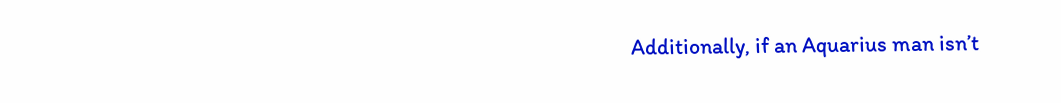Additionally, if an Aquarius man isn’t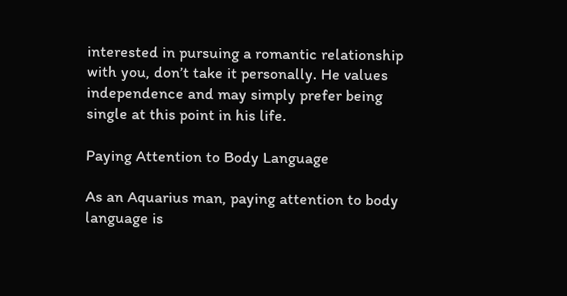interested in pursuing a romantic relationship with you, don’t take it personally. He values independence and may simply prefer being single at this point in his life.

Paying Attention to Body Language

As an Aquarius man, paying attention to body language is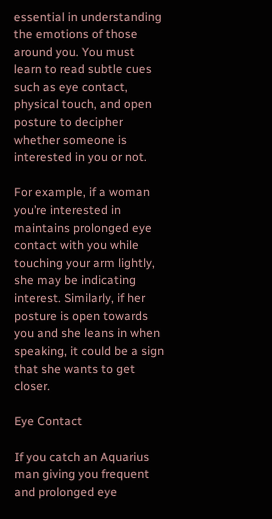essential in understanding the emotions of those around you. You must learn to read subtle cues such as eye contact, physical touch, and open posture to decipher whether someone is interested in you or not.

For example, if a woman you’re interested in maintains prolonged eye contact with you while touching your arm lightly, she may be indicating interest. Similarly, if her posture is open towards you and she leans in when speaking, it could be a sign that she wants to get closer.

Eye Contact

If you catch an Aquarius man giving you frequent and prolonged eye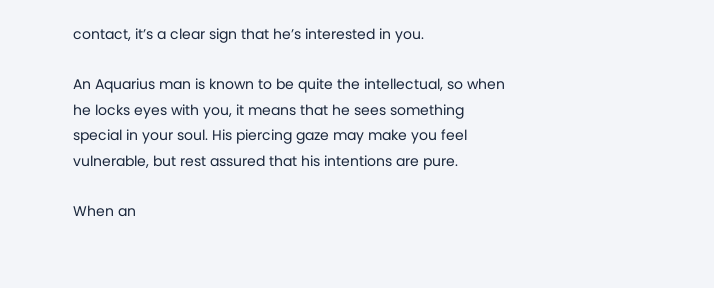contact, it’s a clear sign that he’s interested in you.

An Aquarius man is known to be quite the intellectual, so when he locks eyes with you, it means that he sees something special in your soul. His piercing gaze may make you feel vulnerable, but rest assured that his intentions are pure.

When an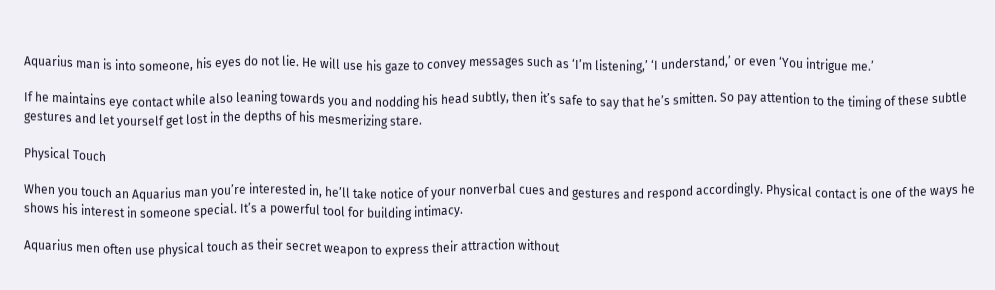Aquarius man is into someone, his eyes do not lie. He will use his gaze to convey messages such as ‘I’m listening,’ ‘I understand,’ or even ‘You intrigue me.’

If he maintains eye contact while also leaning towards you and nodding his head subtly, then it’s safe to say that he’s smitten. So pay attention to the timing of these subtle gestures and let yourself get lost in the depths of his mesmerizing stare.

Physical Touch

When you touch an Aquarius man you’re interested in, he’ll take notice of your nonverbal cues and gestures and respond accordingly. Physical contact is one of the ways he shows his interest in someone special. It’s a powerful tool for building intimacy.

Aquarius men often use physical touch as their secret weapon to express their attraction without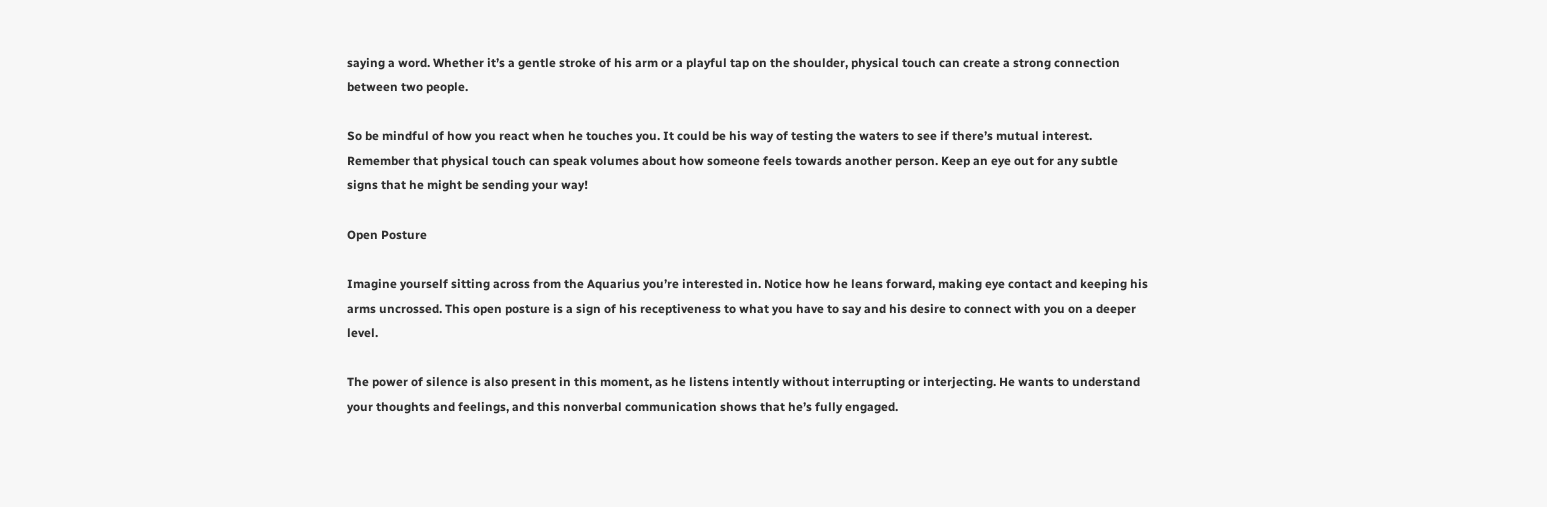saying a word. Whether it’s a gentle stroke of his arm or a playful tap on the shoulder, physical touch can create a strong connection between two people.

So be mindful of how you react when he touches you. It could be his way of testing the waters to see if there’s mutual interest. Remember that physical touch can speak volumes about how someone feels towards another person. Keep an eye out for any subtle signs that he might be sending your way!

Open Posture

Imagine yourself sitting across from the Aquarius you’re interested in. Notice how he leans forward, making eye contact and keeping his arms uncrossed. This open posture is a sign of his receptiveness to what you have to say and his desire to connect with you on a deeper level.

The power of silence is also present in this moment, as he listens intently without interrupting or interjecting. He wants to understand your thoughts and feelings, and this nonverbal communication shows that he’s fully engaged.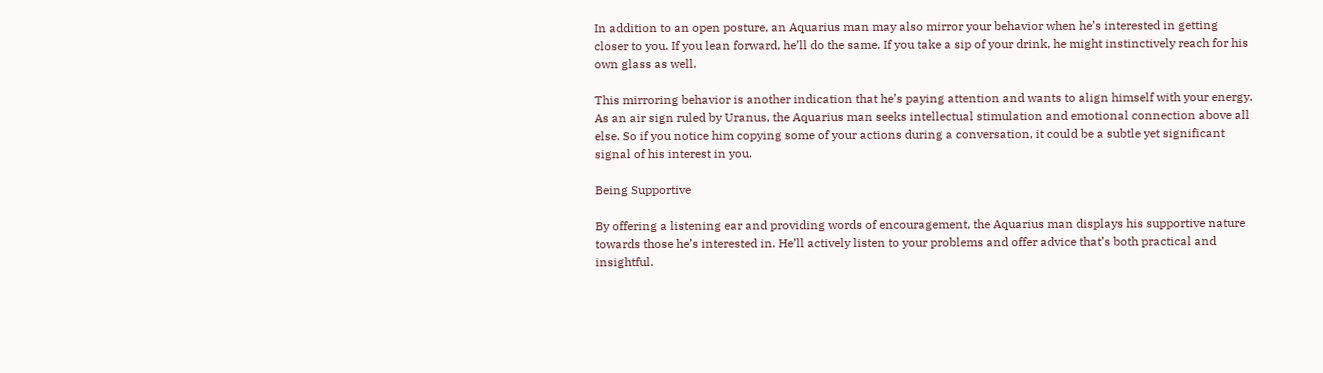In addition to an open posture, an Aquarius man may also mirror your behavior when he’s interested in getting closer to you. If you lean forward, he’ll do the same. If you take a sip of your drink, he might instinctively reach for his own glass as well.

This mirroring behavior is another indication that he’s paying attention and wants to align himself with your energy. As an air sign ruled by Uranus, the Aquarius man seeks intellectual stimulation and emotional connection above all else. So if you notice him copying some of your actions during a conversation, it could be a subtle yet significant signal of his interest in you.

Being Supportive

By offering a listening ear and providing words of encouragement, the Aquarius man displays his supportive nature towards those he’s interested in. He’ll actively listen to your problems and offer advice that’s both practical and insightful.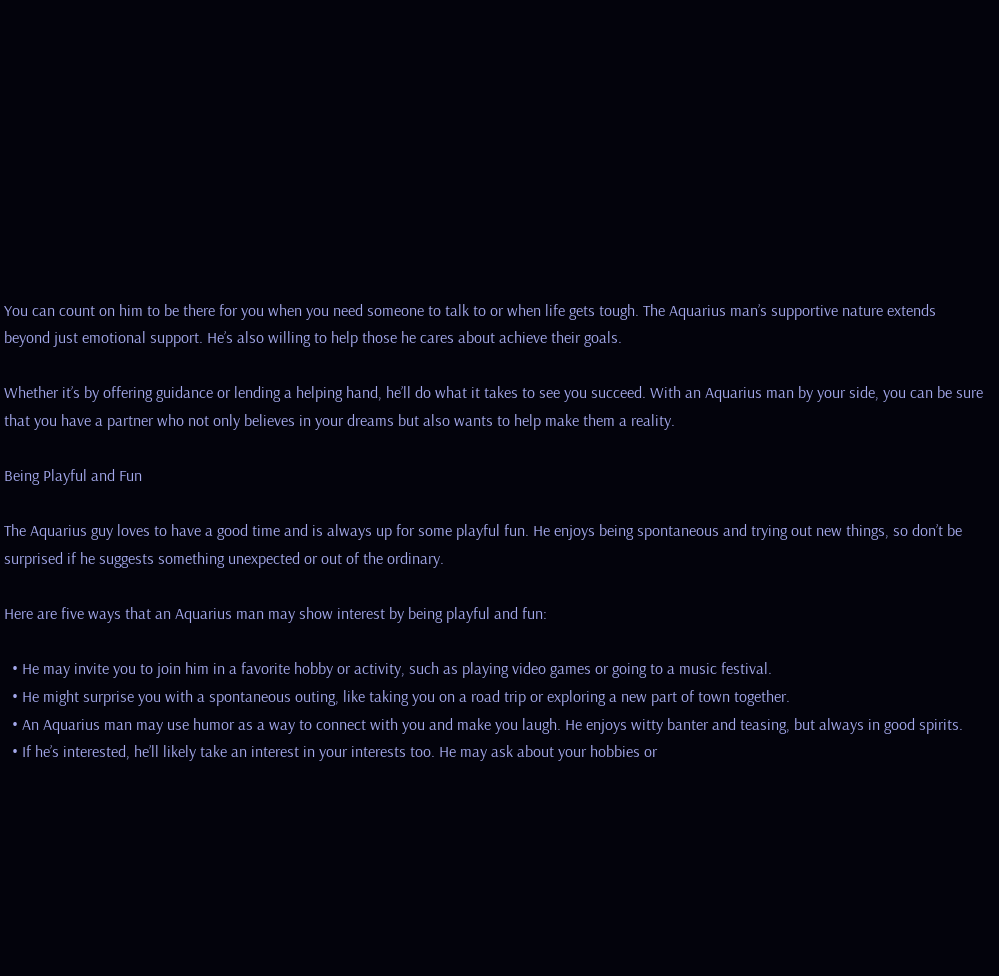You can count on him to be there for you when you need someone to talk to or when life gets tough. The Aquarius man’s supportive nature extends beyond just emotional support. He’s also willing to help those he cares about achieve their goals.

Whether it’s by offering guidance or lending a helping hand, he’ll do what it takes to see you succeed. With an Aquarius man by your side, you can be sure that you have a partner who not only believes in your dreams but also wants to help make them a reality.

Being Playful and Fun

The Aquarius guy loves to have a good time and is always up for some playful fun. He enjoys being spontaneous and trying out new things, so don’t be surprised if he suggests something unexpected or out of the ordinary.

Here are five ways that an Aquarius man may show interest by being playful and fun:

  • He may invite you to join him in a favorite hobby or activity, such as playing video games or going to a music festival.
  • He might surprise you with a spontaneous outing, like taking you on a road trip or exploring a new part of town together.
  • An Aquarius man may use humor as a way to connect with you and make you laugh. He enjoys witty banter and teasing, but always in good spirits.
  • If he’s interested, he’ll likely take an interest in your interests too. He may ask about your hobbies or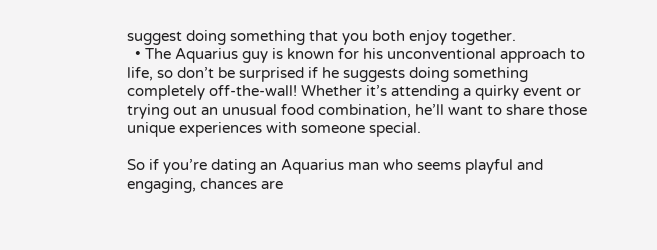suggest doing something that you both enjoy together.
  • The Aquarius guy is known for his unconventional approach to life, so don’t be surprised if he suggests doing something completely off-the-wall! Whether it’s attending a quirky event or trying out an unusual food combination, he’ll want to share those unique experiences with someone special.

So if you’re dating an Aquarius man who seems playful and engaging, chances are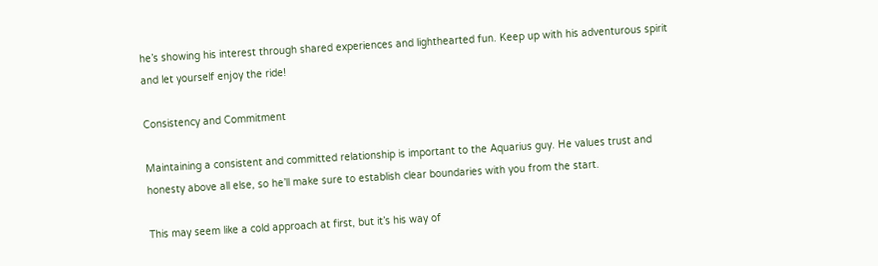he’s showing his interest through shared experiences and lighthearted fun. Keep up with his adventurous spirit and let yourself enjoy the ride!

Consistency and Commitment

Maintaining a consistent and committed relationship is important to the Aquarius guy. He values trust and honesty above all else, so he’ll make sure to establish clear boundaries with you from the start.

This may seem like a cold approach at first, but it’s his way of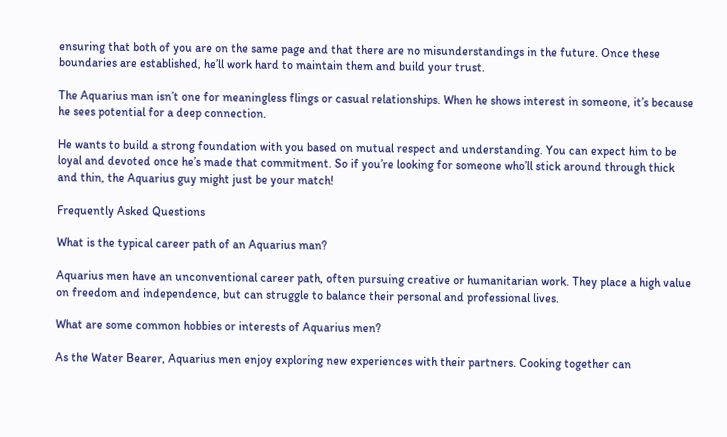ensuring that both of you are on the same page and that there are no misunderstandings in the future. Once these boundaries are established, he’ll work hard to maintain them and build your trust.

The Aquarius man isn’t one for meaningless flings or casual relationships. When he shows interest in someone, it’s because he sees potential for a deep connection.

He wants to build a strong foundation with you based on mutual respect and understanding. You can expect him to be loyal and devoted once he’s made that commitment. So if you’re looking for someone who’ll stick around through thick and thin, the Aquarius guy might just be your match!

Frequently Asked Questions

What is the typical career path of an Aquarius man?

Aquarius men have an unconventional career path, often pursuing creative or humanitarian work. They place a high value on freedom and independence, but can struggle to balance their personal and professional lives.

What are some common hobbies or interests of Aquarius men?

As the Water Bearer, Aquarius men enjoy exploring new experiences with their partners. Cooking together can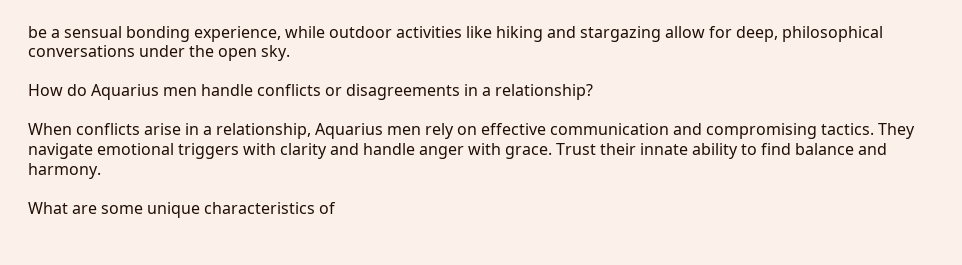be a sensual bonding experience, while outdoor activities like hiking and stargazing allow for deep, philosophical conversations under the open sky.

How do Aquarius men handle conflicts or disagreements in a relationship?

When conflicts arise in a relationship, Aquarius men rely on effective communication and compromising tactics. They navigate emotional triggers with clarity and handle anger with grace. Trust their innate ability to find balance and harmony.

What are some unique characteristics of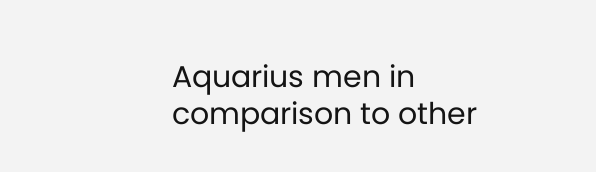Aquarius men in comparison to other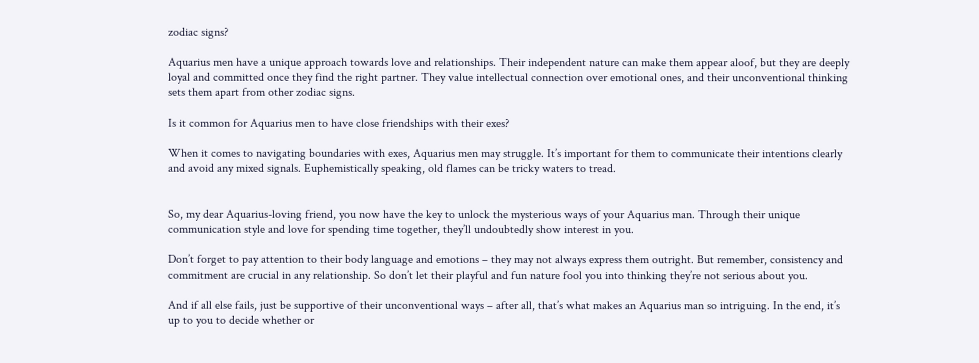zodiac signs?

Aquarius men have a unique approach towards love and relationships. Their independent nature can make them appear aloof, but they are deeply loyal and committed once they find the right partner. They value intellectual connection over emotional ones, and their unconventional thinking sets them apart from other zodiac signs.

Is it common for Aquarius men to have close friendships with their exes?

When it comes to navigating boundaries with exes, Aquarius men may struggle. It’s important for them to communicate their intentions clearly and avoid any mixed signals. Euphemistically speaking, old flames can be tricky waters to tread.


So, my dear Aquarius-loving friend, you now have the key to unlock the mysterious ways of your Aquarius man. Through their unique communication style and love for spending time together, they’ll undoubtedly show interest in you.

Don’t forget to pay attention to their body language and emotions – they may not always express them outright. But remember, consistency and commitment are crucial in any relationship. So don’t let their playful and fun nature fool you into thinking they’re not serious about you.

And if all else fails, just be supportive of their unconventional ways – after all, that’s what makes an Aquarius man so intriguing. In the end, it’s up to you to decide whether or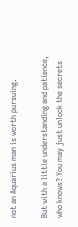not an Aquarius man is worth pursuing.

But with a little understanding and patience, who knows? You may just unlock the secrets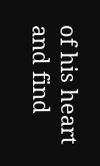of his heart and find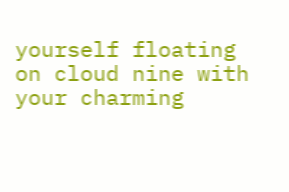yourself floating on cloud nine with your charming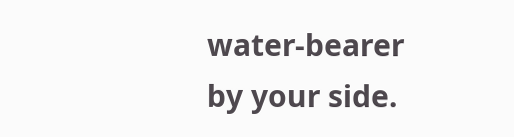water-bearer by your side.